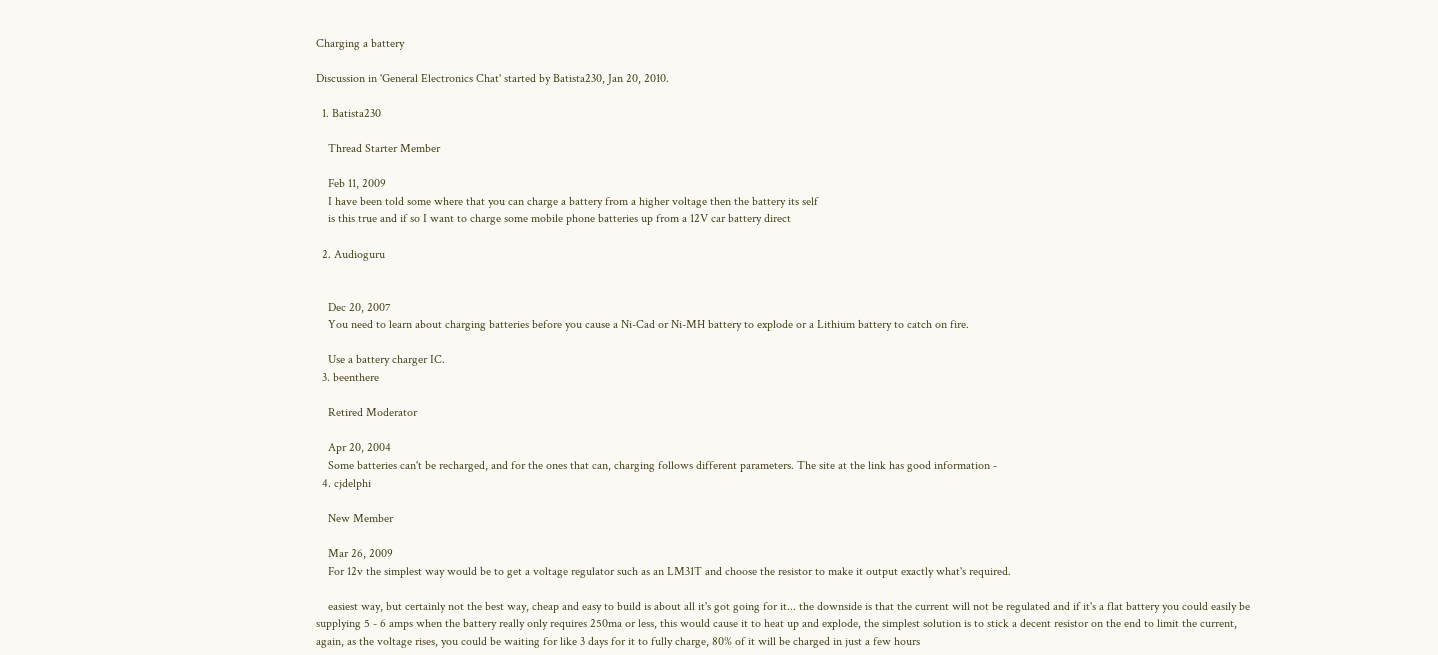Charging a battery

Discussion in 'General Electronics Chat' started by Batista230, Jan 20, 2010.

  1. Batista230

    Thread Starter Member

    Feb 11, 2009
    I have been told some where that you can charge a battery from a higher voltage then the battery its self
    is this true and if so I want to charge some mobile phone batteries up from a 12V car battery direct

  2. Audioguru


    Dec 20, 2007
    You need to learn about charging batteries before you cause a Ni-Cad or Ni-MH battery to explode or a Lithium battery to catch on fire.

    Use a battery charger IC.
  3. beenthere

    Retired Moderator

    Apr 20, 2004
    Some batteries can't be recharged, and for the ones that can, charging follows different parameters. The site at the link has good information -
  4. cjdelphi

    New Member

    Mar 26, 2009
    For 12v the simplest way would be to get a voltage regulator such as an LM31T and choose the resistor to make it output exactly what's required.

    easiest way, but certainly not the best way, cheap and easy to build is about all it's got going for it... the downside is that the current will not be regulated and if it's a flat battery you could easily be supplying 5 - 6 amps when the battery really only requires 250ma or less, this would cause it to heat up and explode, the simplest solution is to stick a decent resistor on the end to limit the current, again, as the voltage rises, you could be waiting for like 3 days for it to fully charge, 80% of it will be charged in just a few hours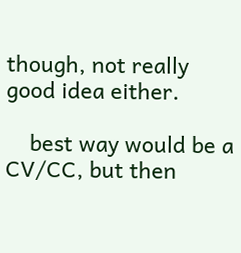though, not really good idea either.

    best way would be a CV/CC, but then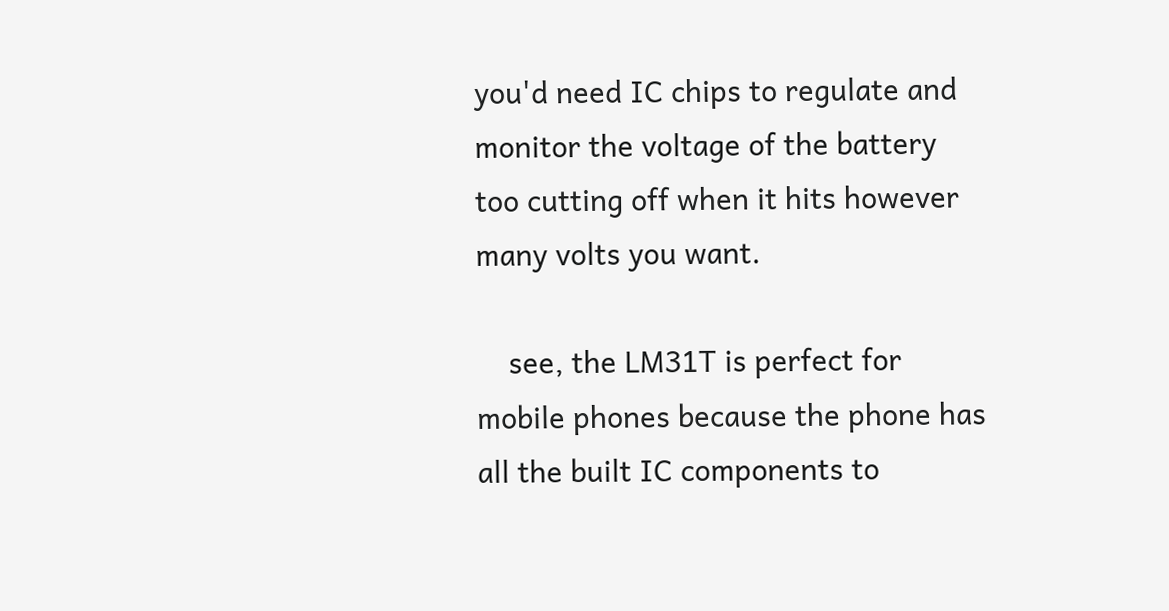you'd need IC chips to regulate and monitor the voltage of the battery too cutting off when it hits however many volts you want.

    see, the LM31T is perfect for mobile phones because the phone has all the built IC components to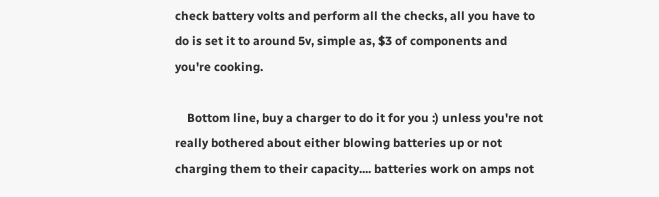check battery volts and perform all the checks, all you have to do is set it to around 5v, simple as, $3 of components and you're cooking.

    Bottom line, buy a charger to do it for you :) unless you're not really bothered about either blowing batteries up or not charging them to their capacity.... batteries work on amps not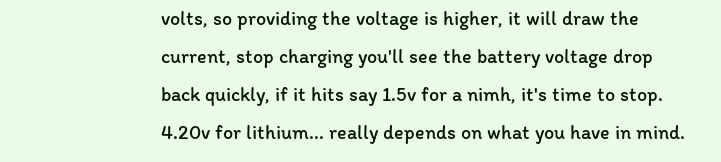volts, so providing the voltage is higher, it will draw the current, stop charging you'll see the battery voltage drop back quickly, if it hits say 1.5v for a nimh, it's time to stop. 4.20v for lithium... really depends on what you have in mind.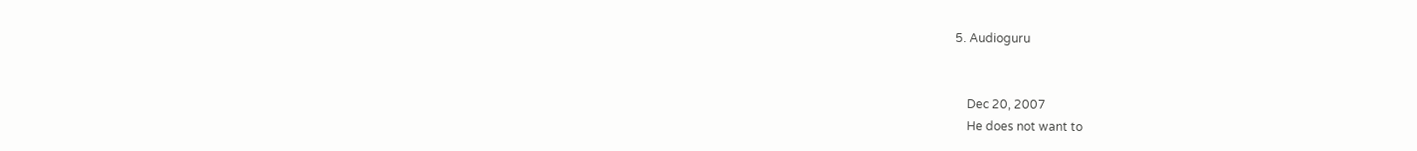5. Audioguru


    Dec 20, 2007
    He does not want to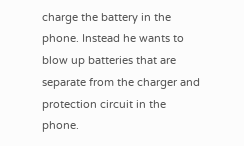charge the battery in the phone. Instead he wants to blow up batteries that are separate from the charger and protection circuit in the phone.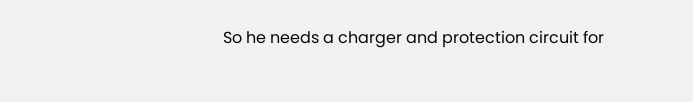So he needs a charger and protection circuit for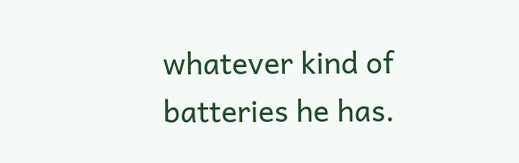whatever kind of batteries he has.